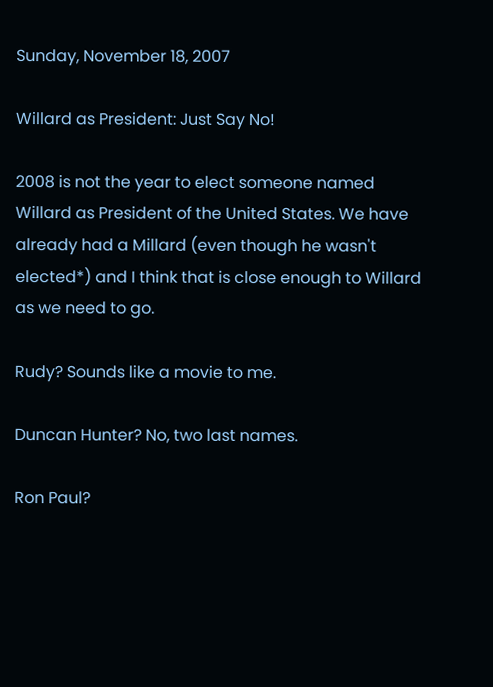Sunday, November 18, 2007

Willard as President: Just Say No!

2008 is not the year to elect someone named Willard as President of the United States. We have already had a Millard (even though he wasn't elected*) and I think that is close enough to Willard as we need to go.

Rudy? Sounds like a movie to me.

Duncan Hunter? No, two last names.

Ron Paul?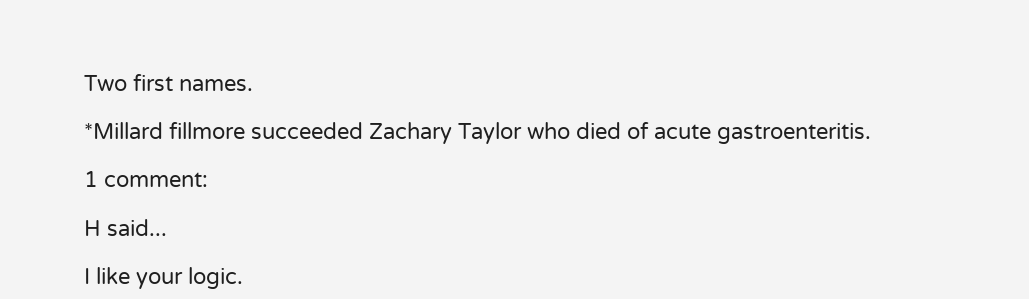Two first names.

*Millard fillmore succeeded Zachary Taylor who died of acute gastroenteritis.

1 comment:

H said...

I like your logic.